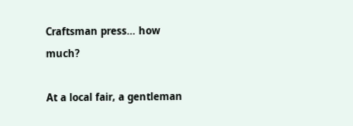Craftsman press… how much?

At a local fair, a gentleman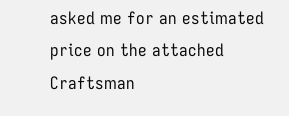asked me for an estimated price on the attached Craftsman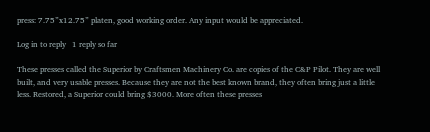press: 7.75”x12.75” platen, good working order. Any input would be appreciated.

Log in to reply   1 reply so far

These presses called the Superior by Craftsmen Machinery Co. are copies of the C&P Pilot. They are well built, and very usable presses. Because they are not the best known brand, they often bring just a little less. Restored, a Superior could bring $3000. More often these presses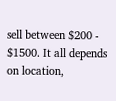sell between $200 - $1500. It all depends on location,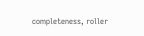completeness, roller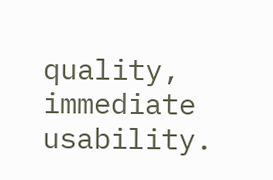quality, immediate usability.